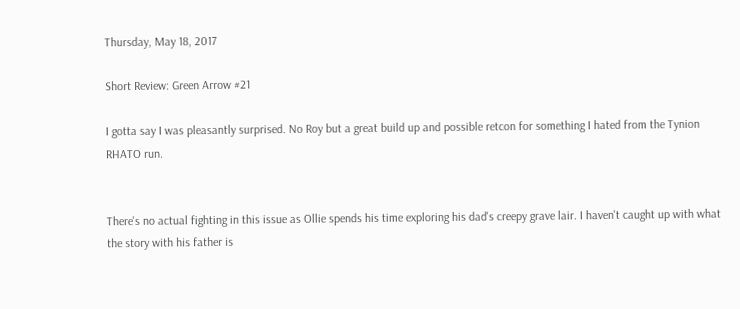Thursday, May 18, 2017

Short Review: Green Arrow #21

I gotta say I was pleasantly surprised. No Roy but a great build up and possible retcon for something I hated from the Tynion RHATO run.


There's no actual fighting in this issue as Ollie spends his time exploring his dad's creepy grave lair. I haven't caught up with what the story with his father is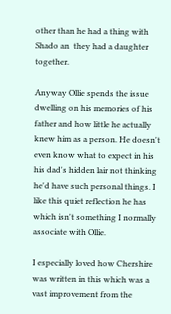other than he had a thing with Shado an  they had a daughter together.

Anyway Ollie spends the issue dwelling on his memories of his father and how little he actually knew him as a person. He doesn't even know what to expect in his his dad's hidden lair not thinking he'd have such personal things. I like this quiet reflection he has which isn't something I normally associate with Ollie.

I especially loved how Chershire was written in this which was a vast improvement from the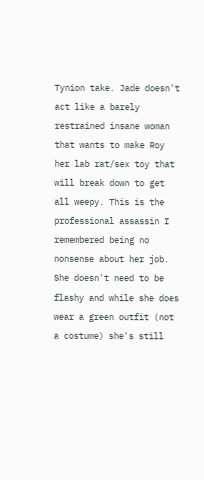Tynion take. Jade doesn't act like a barely restrained insane woman that wants to make Roy her lab rat/sex toy that will break down to get all weepy. This is the professional assassin I remembered being no nonsense about her job. She doesn't need to be flashy and while she does wear a green outfit (not a costume) she's still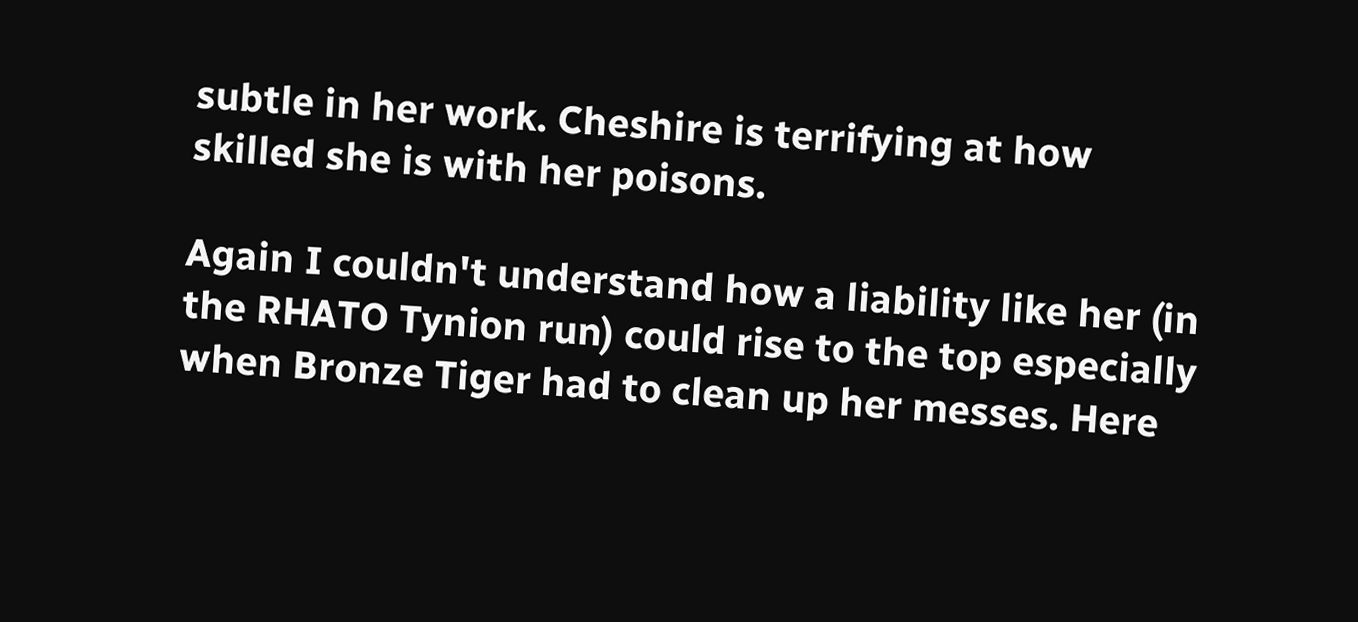subtle in her work. Cheshire is terrifying at how skilled she is with her poisons.

Again I couldn't understand how a liability like her (in the RHATO Tynion run) could rise to the top especially when Bronze Tiger had to clean up her messes. Here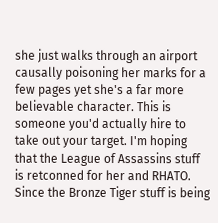she just walks through an airport causally poisoning her marks for a few pages yet she's a far more believable character. This is someone you'd actually hire to take out your target. I'm hoping that the League of Assassins stuff is retconned for her and RHATO. Since the Bronze Tiger stuff is being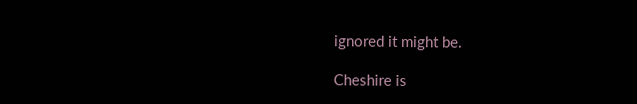ignored it might be.

Cheshire is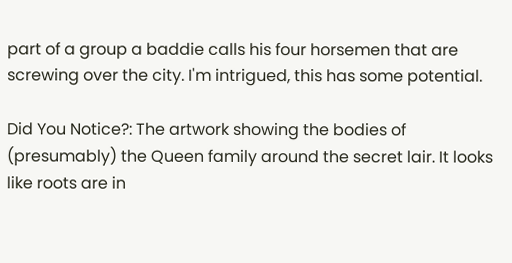part of a group a baddie calls his four horsemen that are screwing over the city. I'm intrigued, this has some potential.

Did You Notice?: The artwork showing the bodies of (presumably) the Queen family around the secret lair. It looks like roots are in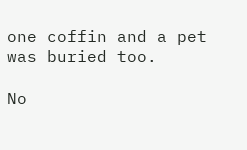one coffin and a pet was buried too.

No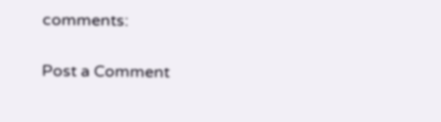comments:

Post a Comment